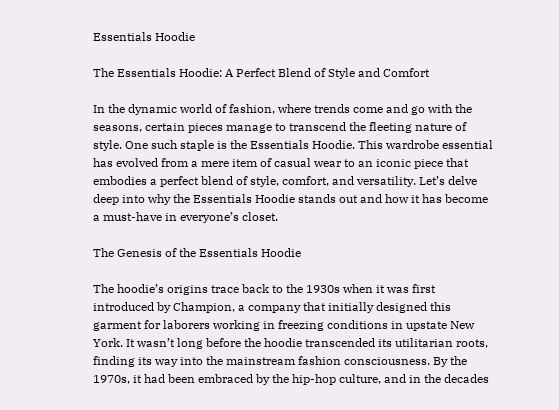Essentials Hoodie

The Essentials Hoodie: A Perfect Blend of Style and Comfort

In the dynamic world of fashion, where trends come and go with the seasons, certain pieces manage to transcend the fleeting nature of style. One such staple is the Essentials Hoodie. This wardrobe essential has evolved from a mere item of casual wear to an iconic piece that embodies a perfect blend of style, comfort, and versatility. Let’s delve deep into why the Essentials Hoodie stands out and how it has become a must-have in everyone’s closet.

The Genesis of the Essentials Hoodie

The hoodie’s origins trace back to the 1930s when it was first introduced by Champion, a company that initially designed this garment for laborers working in freezing conditions in upstate New York. It wasn’t long before the hoodie transcended its utilitarian roots, finding its way into the mainstream fashion consciousness. By the 1970s, it had been embraced by the hip-hop culture, and in the decades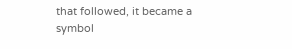that followed, it became a symbol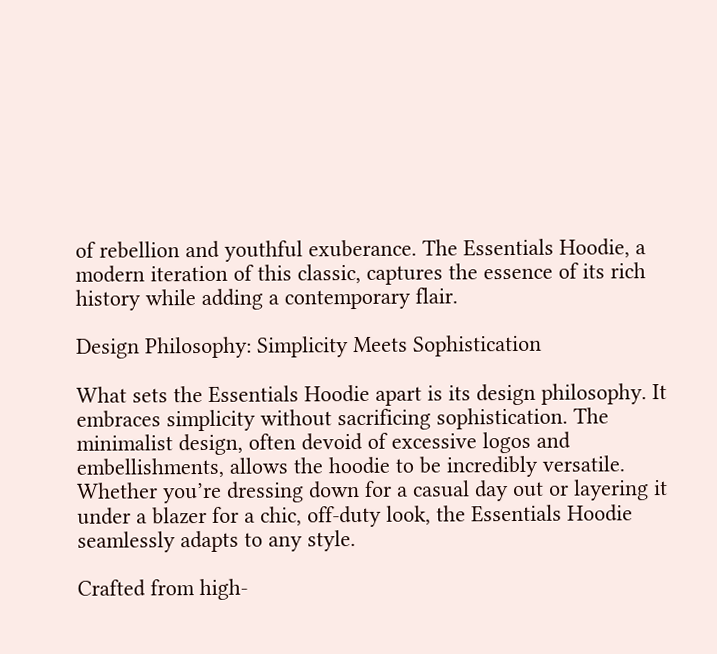of rebellion and youthful exuberance. The Essentials Hoodie, a modern iteration of this classic, captures the essence of its rich history while adding a contemporary flair.

Design Philosophy: Simplicity Meets Sophistication

What sets the Essentials Hoodie apart is its design philosophy. It embraces simplicity without sacrificing sophistication. The minimalist design, often devoid of excessive logos and embellishments, allows the hoodie to be incredibly versatile. Whether you’re dressing down for a casual day out or layering it under a blazer for a chic, off-duty look, the Essentials Hoodie seamlessly adapts to any style.

Crafted from high-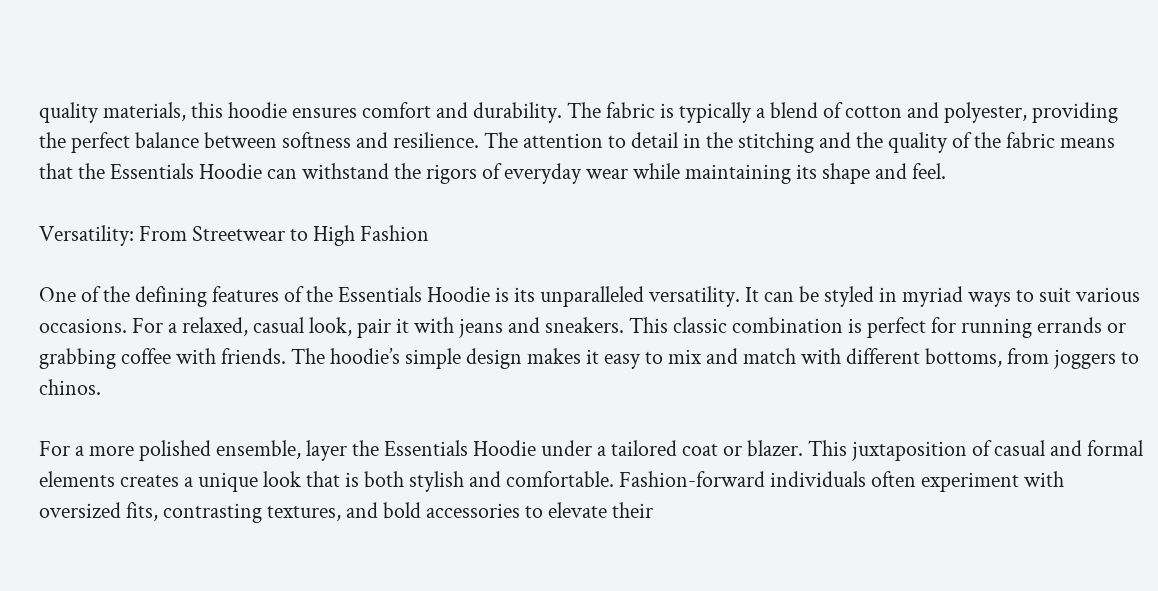quality materials, this hoodie ensures comfort and durability. The fabric is typically a blend of cotton and polyester, providing the perfect balance between softness and resilience. The attention to detail in the stitching and the quality of the fabric means that the Essentials Hoodie can withstand the rigors of everyday wear while maintaining its shape and feel.

Versatility: From Streetwear to High Fashion

One of the defining features of the Essentials Hoodie is its unparalleled versatility. It can be styled in myriad ways to suit various occasions. For a relaxed, casual look, pair it with jeans and sneakers. This classic combination is perfect for running errands or grabbing coffee with friends. The hoodie’s simple design makes it easy to mix and match with different bottoms, from joggers to chinos.

For a more polished ensemble, layer the Essentials Hoodie under a tailored coat or blazer. This juxtaposition of casual and formal elements creates a unique look that is both stylish and comfortable. Fashion-forward individuals often experiment with oversized fits, contrasting textures, and bold accessories to elevate their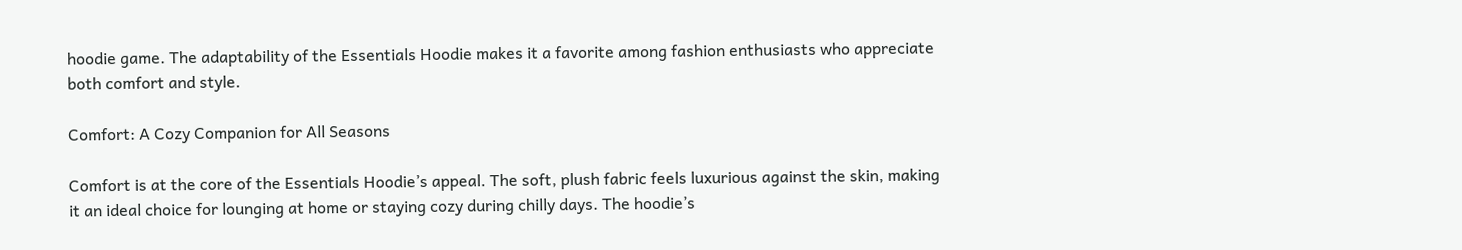hoodie game. The adaptability of the Essentials Hoodie makes it a favorite among fashion enthusiasts who appreciate both comfort and style.

Comfort: A Cozy Companion for All Seasons

Comfort is at the core of the Essentials Hoodie’s appeal. The soft, plush fabric feels luxurious against the skin, making it an ideal choice for lounging at home or staying cozy during chilly days. The hoodie’s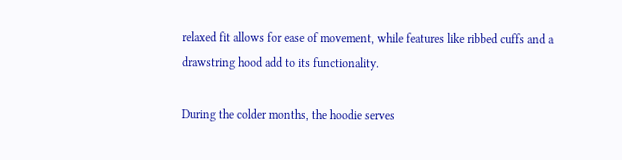relaxed fit allows for ease of movement, while features like ribbed cuffs and a drawstring hood add to its functionality.

During the colder months, the hoodie serves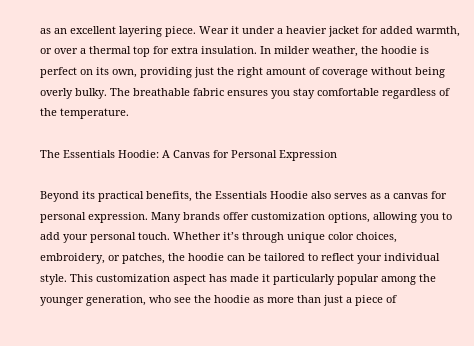as an excellent layering piece. Wear it under a heavier jacket for added warmth, or over a thermal top for extra insulation. In milder weather, the hoodie is perfect on its own, providing just the right amount of coverage without being overly bulky. The breathable fabric ensures you stay comfortable regardless of the temperature.

The Essentials Hoodie: A Canvas for Personal Expression

Beyond its practical benefits, the Essentials Hoodie also serves as a canvas for personal expression. Many brands offer customization options, allowing you to add your personal touch. Whether it’s through unique color choices, embroidery, or patches, the hoodie can be tailored to reflect your individual style. This customization aspect has made it particularly popular among the younger generation, who see the hoodie as more than just a piece of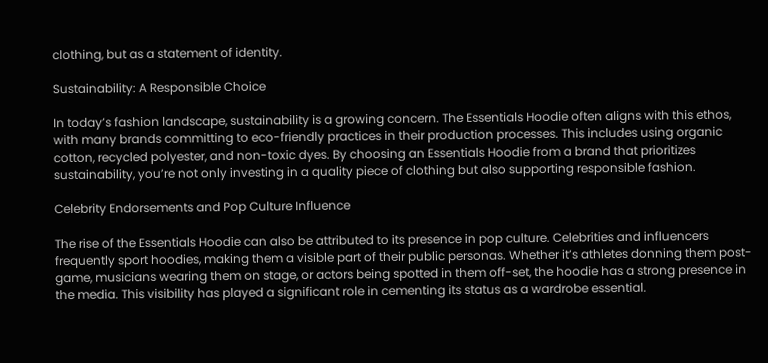clothing, but as a statement of identity.

Sustainability: A Responsible Choice

In today’s fashion landscape, sustainability is a growing concern. The Essentials Hoodie often aligns with this ethos, with many brands committing to eco-friendly practices in their production processes. This includes using organic cotton, recycled polyester, and non-toxic dyes. By choosing an Essentials Hoodie from a brand that prioritizes sustainability, you’re not only investing in a quality piece of clothing but also supporting responsible fashion.

Celebrity Endorsements and Pop Culture Influence

The rise of the Essentials Hoodie can also be attributed to its presence in pop culture. Celebrities and influencers frequently sport hoodies, making them a visible part of their public personas. Whether it’s athletes donning them post-game, musicians wearing them on stage, or actors being spotted in them off-set, the hoodie has a strong presence in the media. This visibility has played a significant role in cementing its status as a wardrobe essential.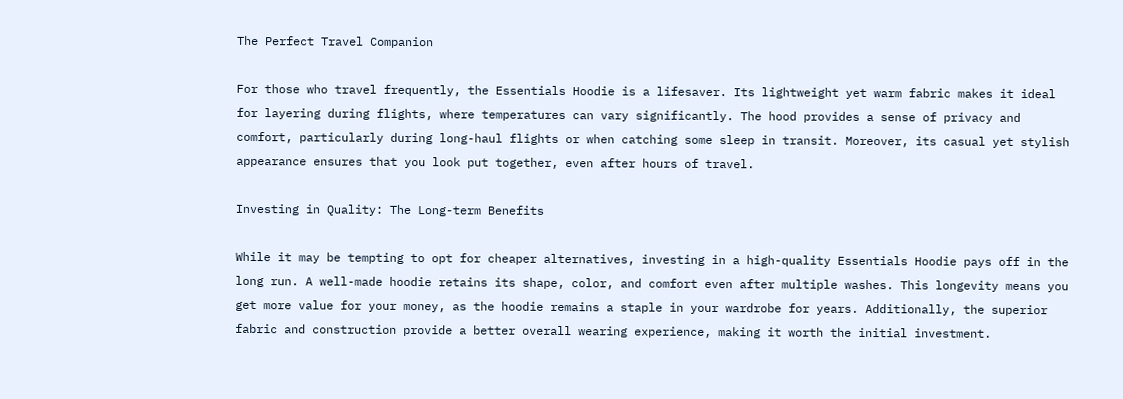The Perfect Travel Companion

For those who travel frequently, the Essentials Hoodie is a lifesaver. Its lightweight yet warm fabric makes it ideal for layering during flights, where temperatures can vary significantly. The hood provides a sense of privacy and comfort, particularly during long-haul flights or when catching some sleep in transit. Moreover, its casual yet stylish appearance ensures that you look put together, even after hours of travel.

Investing in Quality: The Long-term Benefits

While it may be tempting to opt for cheaper alternatives, investing in a high-quality Essentials Hoodie pays off in the long run. A well-made hoodie retains its shape, color, and comfort even after multiple washes. This longevity means you get more value for your money, as the hoodie remains a staple in your wardrobe for years. Additionally, the superior fabric and construction provide a better overall wearing experience, making it worth the initial investment.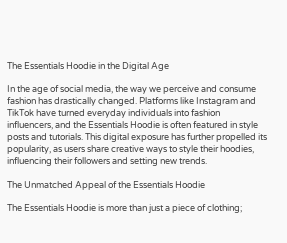The Essentials Hoodie in the Digital Age

In the age of social media, the way we perceive and consume fashion has drastically changed. Platforms like Instagram and TikTok have turned everyday individuals into fashion influencers, and the Essentials Hoodie is often featured in style posts and tutorials. This digital exposure has further propelled its popularity, as users share creative ways to style their hoodies, influencing their followers and setting new trends.

The Unmatched Appeal of the Essentials Hoodie

The Essentials Hoodie is more than just a piece of clothing;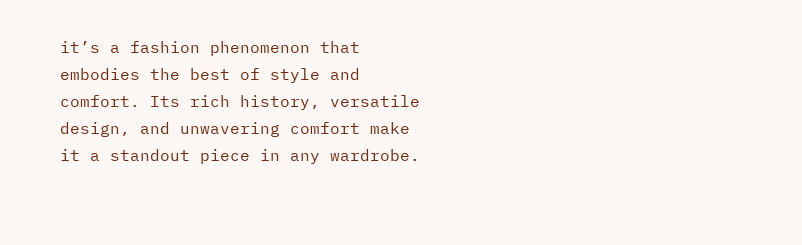it’s a fashion phenomenon that embodies the best of style and comfort. Its rich history, versatile design, and unwavering comfort make it a standout piece in any wardrobe.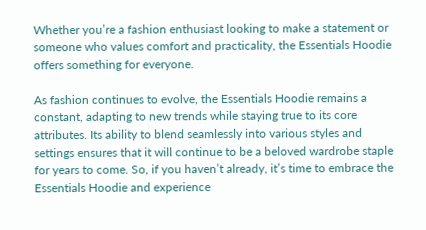Whether you’re a fashion enthusiast looking to make a statement or someone who values comfort and practicality, the Essentials Hoodie offers something for everyone.

As fashion continues to evolve, the Essentials Hoodie remains a constant, adapting to new trends while staying true to its core attributes. Its ability to blend seamlessly into various styles and settings ensures that it will continue to be a beloved wardrobe staple for years to come. So, if you haven’t already, it’s time to embrace the Essentials Hoodie and experience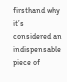firsthand why it’s considered an indispensable piece of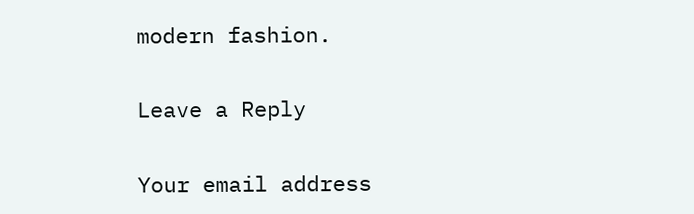modern fashion.

Leave a Reply

Your email address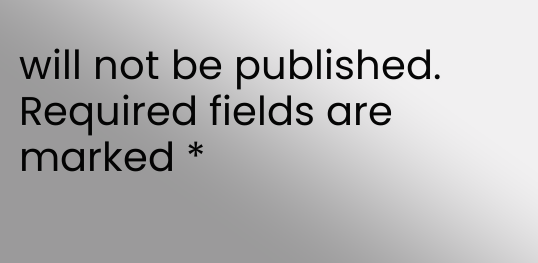will not be published. Required fields are marked *